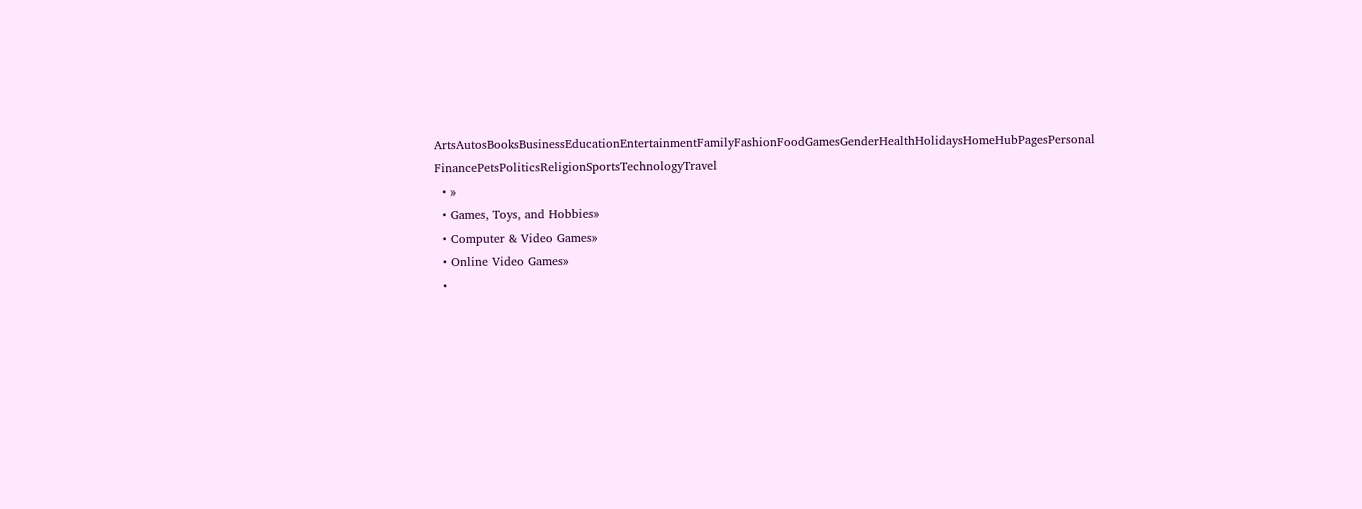ArtsAutosBooksBusinessEducationEntertainmentFamilyFashionFoodGamesGenderHealthHolidaysHomeHubPagesPersonal FinancePetsPoliticsReligionSportsTechnologyTravel
  • »
  • Games, Toys, and Hobbies»
  • Computer & Video Games»
  • Online Video Games»
  •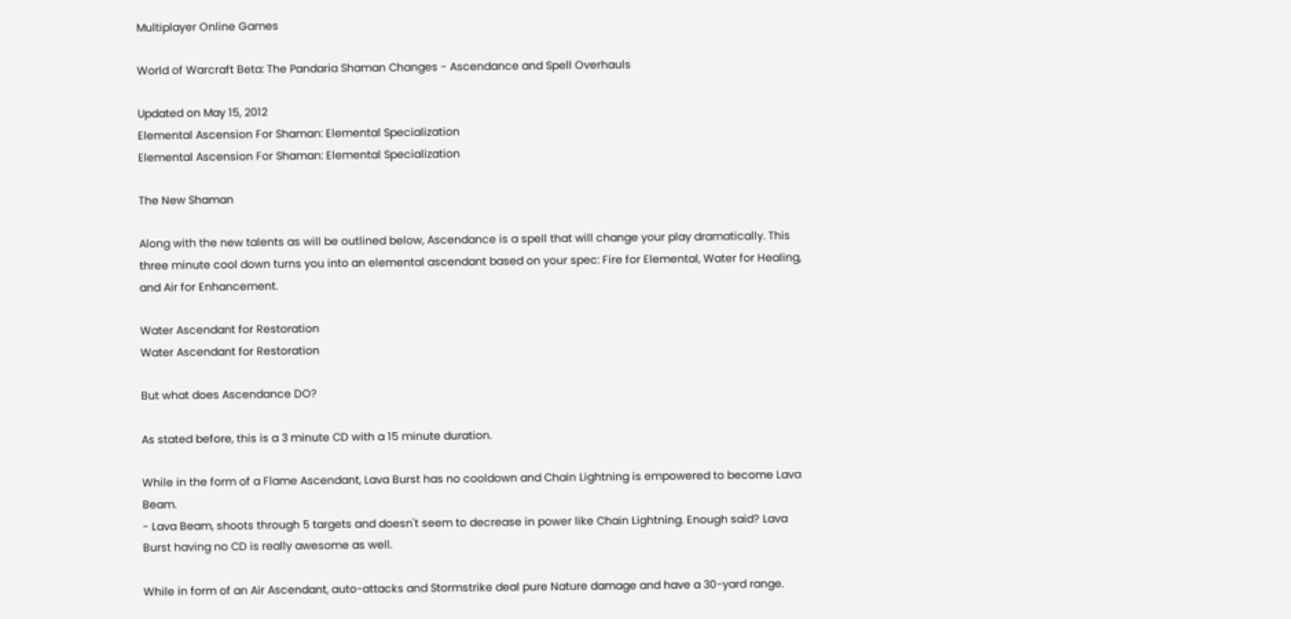Multiplayer Online Games

World of Warcraft Beta: The Pandaria Shaman Changes - Ascendance and Spell Overhauls

Updated on May 15, 2012
Elemental Ascension For Shaman: Elemental Specialization
Elemental Ascension For Shaman: Elemental Specialization

The New Shaman

Along with the new talents as will be outlined below, Ascendance is a spell that will change your play dramatically. This three minute cool down turns you into an elemental ascendant based on your spec: Fire for Elemental, Water for Healing, and Air for Enhancement.

Water Ascendant for Restoration
Water Ascendant for Restoration

But what does Ascendance DO?

As stated before, this is a 3 minute CD with a 15 minute duration.

While in the form of a Flame Ascendant, Lava Burst has no cooldown and Chain Lightning is empowered to become Lava Beam.
- Lava Beam, shoots through 5 targets and doesn't seem to decrease in power like Chain Lightning. Enough said? Lava Burst having no CD is really awesome as well.

While in form of an Air Ascendant, auto-attacks and Stormstrike deal pure Nature damage and have a 30-yard range.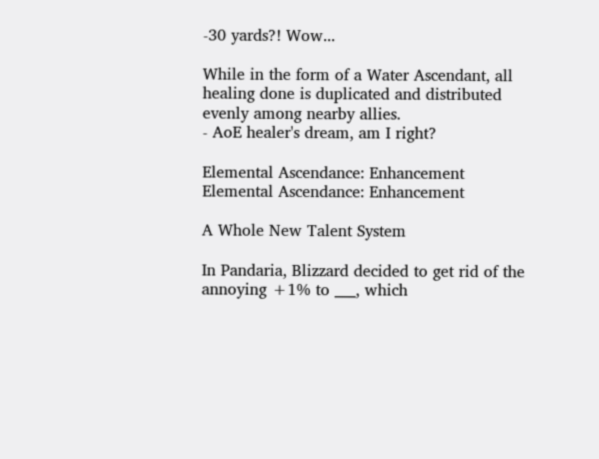-30 yards?! Wow...

While in the form of a Water Ascendant, all healing done is duplicated and distributed evenly among nearby allies.
- AoE healer's dream, am I right?

Elemental Ascendance: Enhancement
Elemental Ascendance: Enhancement

A Whole New Talent System

In Pandaria, Blizzard decided to get rid of the annoying +1% to ___, which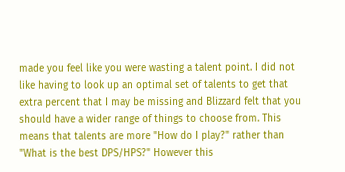made you feel like you were wasting a talent point. I did not like having to look up an optimal set of talents to get that extra percent that I may be missing and Blizzard felt that you should have a wider range of things to choose from. This means that talents are more "How do I play?" rather than "What is the best DPS/HPS?" However this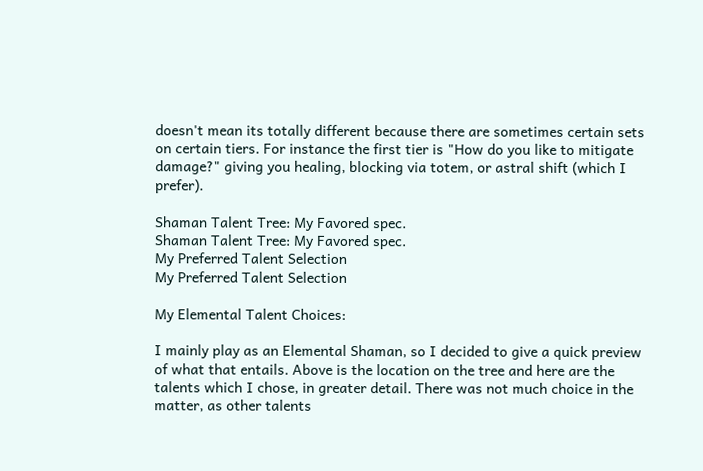doesn't mean its totally different because there are sometimes certain sets on certain tiers. For instance the first tier is "How do you like to mitigate damage?" giving you healing, blocking via totem, or astral shift (which I prefer).

Shaman Talent Tree: My Favored spec.
Shaman Talent Tree: My Favored spec.
My Preferred Talent Selection
My Preferred Talent Selection

My Elemental Talent Choices:

I mainly play as an Elemental Shaman, so I decided to give a quick preview of what that entails. Above is the location on the tree and here are the talents which I chose, in greater detail. There was not much choice in the matter, as other talents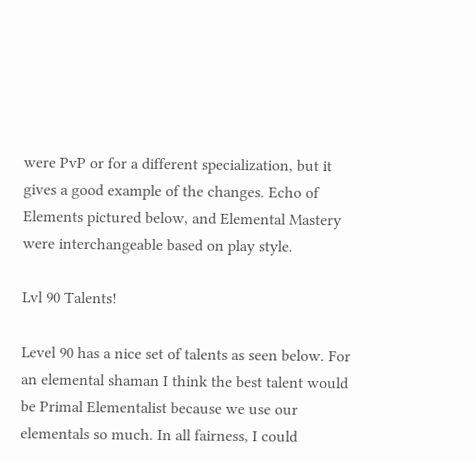were PvP or for a different specialization, but it gives a good example of the changes. Echo of Elements pictured below, and Elemental Mastery were interchangeable based on play style.

Lvl 90 Talents!

Level 90 has a nice set of talents as seen below. For an elemental shaman I think the best talent would be Primal Elementalist because we use our elementals so much. In all fairness, I could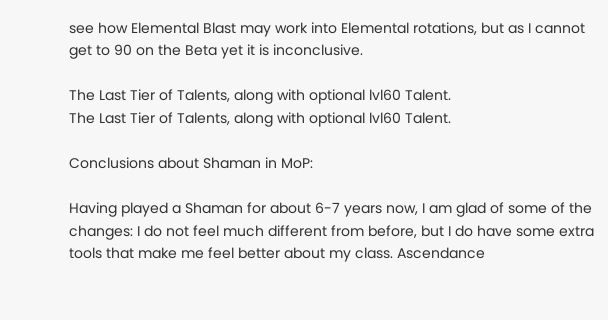see how Elemental Blast may work into Elemental rotations, but as I cannot get to 90 on the Beta yet it is inconclusive.

The Last Tier of Talents, along with optional lvl60 Talent.
The Last Tier of Talents, along with optional lvl60 Talent.

Conclusions about Shaman in MoP:

Having played a Shaman for about 6-7 years now, I am glad of some of the changes: I do not feel much different from before, but I do have some extra tools that make me feel better about my class. Ascendance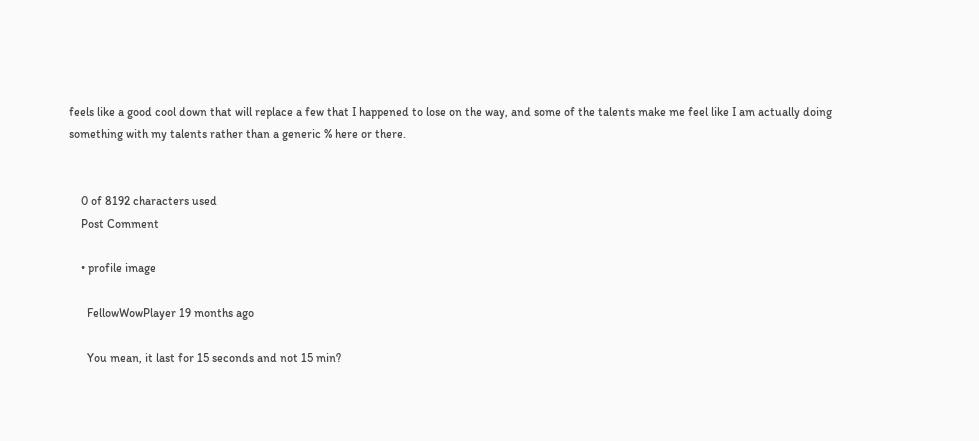feels like a good cool down that will replace a few that I happened to lose on the way, and some of the talents make me feel like I am actually doing something with my talents rather than a generic % here or there.


    0 of 8192 characters used
    Post Comment

    • profile image

      FellowWowPlayer 19 months ago

      You mean, it last for 15 seconds and not 15 min?